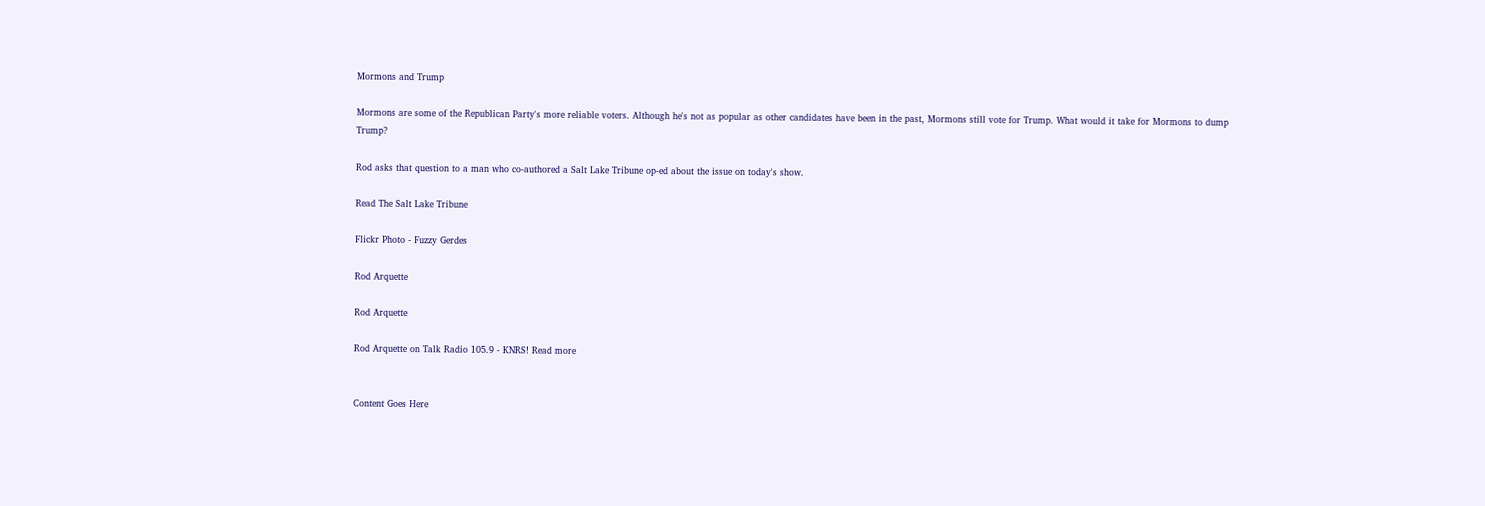Mormons and Trump

Mormons are some of the Republican Party's more reliable voters. Although he's not as popular as other candidates have been in the past, Mormons still vote for Trump. What would it take for Mormons to dump Trump?

Rod asks that question to a man who co-authored a Salt Lake Tribune op-ed about the issue on today's show.

Read The Salt Lake Tribune

Flickr Photo - Fuzzy Gerdes

Rod Arquette

Rod Arquette

Rod Arquette on Talk Radio 105.9 - KNRS! Read more


Content Goes Here